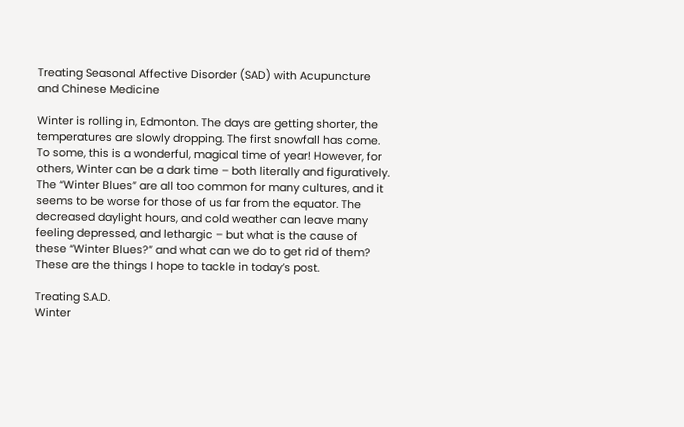Treating Seasonal Affective Disorder (SAD) with Acupuncture and Chinese Medicine

Winter is rolling in, Edmonton. The days are getting shorter, the temperatures are slowly dropping. The first snowfall has come. To some, this is a wonderful, magical time of year! However, for others, Winter can be a dark time – both literally and figuratively. The “Winter Blues” are all too common for many cultures, and it seems to be worse for those of us far from the equator. The decreased daylight hours, and cold weather can leave many feeling depressed, and lethargic – but what is the cause of these “Winter Blues?” and what can we do to get rid of them? These are the things I hope to tackle in today’s post.

Treating S.A.D.
Winter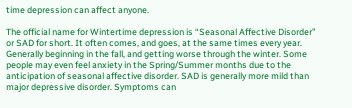time depression can affect anyone.

The official name for Wintertime depression is “Seasonal Affective Disorder” or SAD for short. It often comes, and goes, at the same times every year. Generally beginning in the fall, and getting worse through the winter. Some people may even feel anxiety in the Spring/Summer months due to the anticipation of seasonal affective disorder. SAD is generally more mild than major depressive disorder. Symptoms can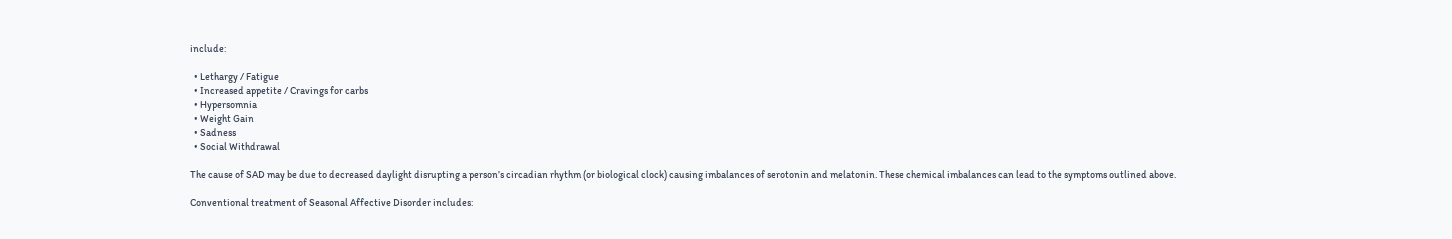include:

  • Lethargy / Fatigue
  • Increased appetite / Cravings for carbs
  • Hypersomnia
  • Weight Gain
  • Sadness
  • Social Withdrawal

The cause of SAD may be due to decreased daylight disrupting a person’s circadian rhythm (or biological clock) causing imbalances of serotonin and melatonin. These chemical imbalances can lead to the symptoms outlined above.

Conventional treatment of Seasonal Affective Disorder includes: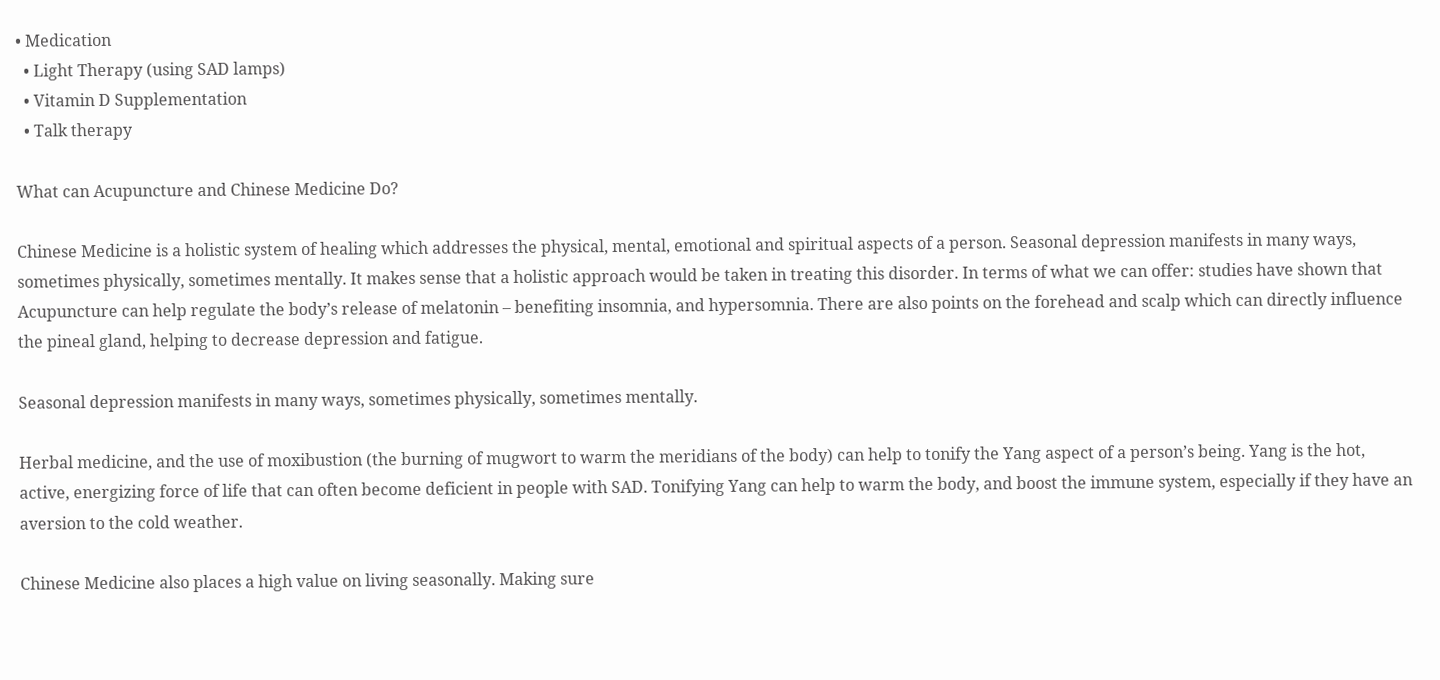• Medication
  • Light Therapy (using SAD lamps)
  • Vitamin D Supplementation
  • Talk therapy

What can Acupuncture and Chinese Medicine Do?

Chinese Medicine is a holistic system of healing which addresses the physical, mental, emotional and spiritual aspects of a person. Seasonal depression manifests in many ways, sometimes physically, sometimes mentally. It makes sense that a holistic approach would be taken in treating this disorder. In terms of what we can offer: studies have shown that Acupuncture can help regulate the body’s release of melatonin – benefiting insomnia, and hypersomnia. There are also points on the forehead and scalp which can directly influence the pineal gland, helping to decrease depression and fatigue.

Seasonal depression manifests in many ways, sometimes physically, sometimes mentally.

Herbal medicine, and the use of moxibustion (the burning of mugwort to warm the meridians of the body) can help to tonify the Yang aspect of a person’s being. Yang is the hot, active, energizing force of life that can often become deficient in people with SAD. Tonifying Yang can help to warm the body, and boost the immune system, especially if they have an aversion to the cold weather.

Chinese Medicine also places a high value on living seasonally. Making sure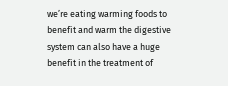we’re eating warming foods to benefit and warm the digestive system can also have a huge benefit in the treatment of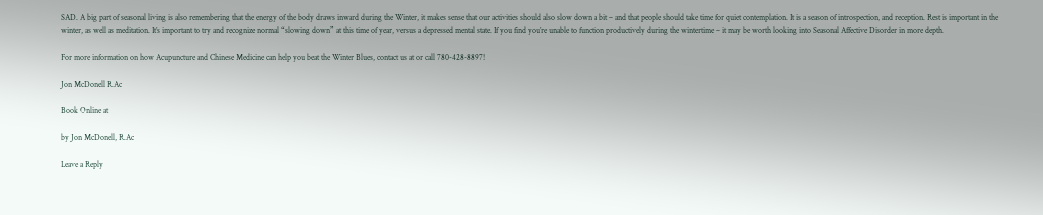SAD. A big part of seasonal living is also remembering that the energy of the body draws inward during the Winter, it makes sense that our activities should also slow down a bit – and that people should take time for quiet contemplation. It is a season of introspection, and reception. Rest is important in the winter, as well as meditation. It’s important to try and recognize normal “slowing down” at this time of year, versus a depressed mental state. If you find you’re unable to function productively during the wintertime – it may be worth looking into Seasonal Affective Disorder in more depth.

For more information on how Acupuncture and Chinese Medicine can help you beat the Winter Blues, contact us at or call 780-428-8897!

Jon McDonell R.Ac

Book Online at

by Jon McDonell, R.Ac

Leave a Reply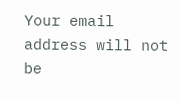Your email address will not be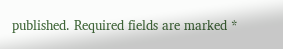published. Required fields are marked *